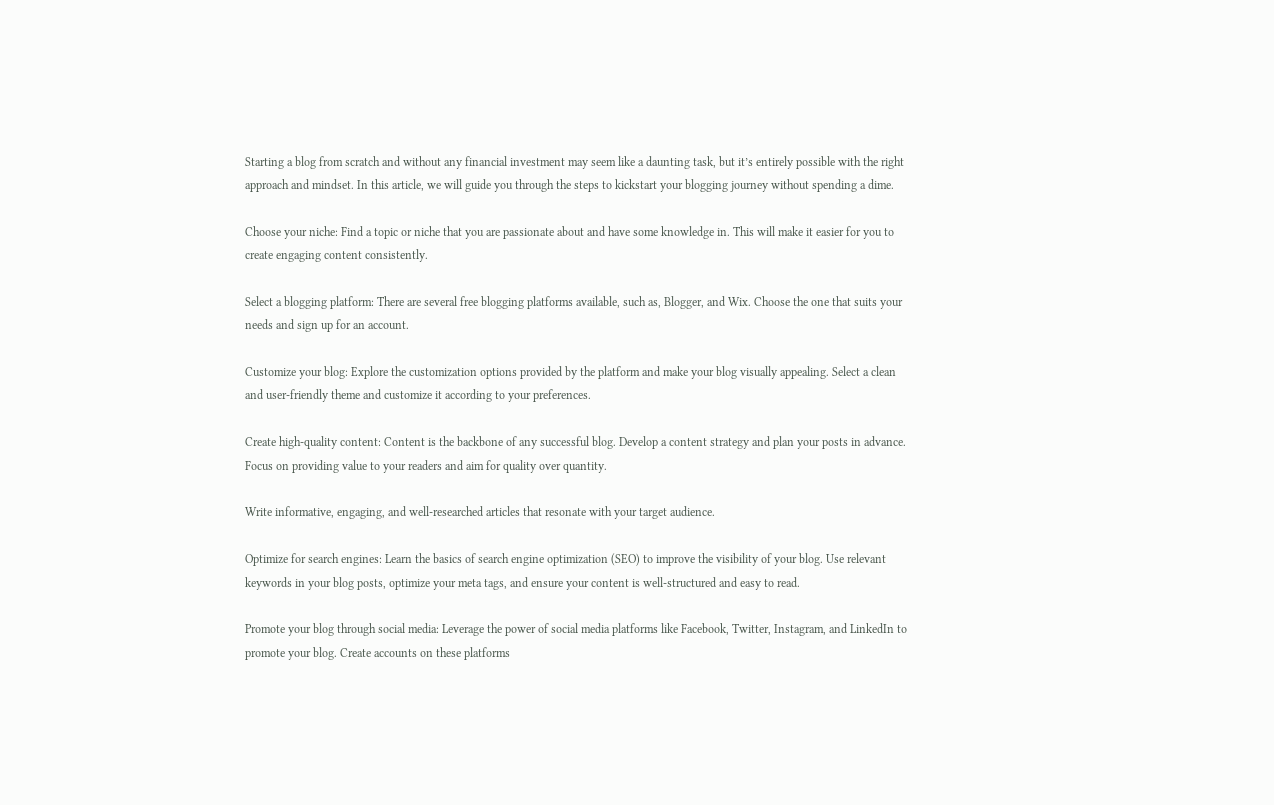Starting a blog from scratch and without any financial investment may seem like a daunting task, but it’s entirely possible with the right approach and mindset. In this article, we will guide you through the steps to kickstart your blogging journey without spending a dime.

Choose your niche: Find a topic or niche that you are passionate about and have some knowledge in. This will make it easier for you to create engaging content consistently.

Select a blogging platform: There are several free blogging platforms available, such as, Blogger, and Wix. Choose the one that suits your needs and sign up for an account.

Customize your blog: Explore the customization options provided by the platform and make your blog visually appealing. Select a clean and user-friendly theme and customize it according to your preferences.

Create high-quality content: Content is the backbone of any successful blog. Develop a content strategy and plan your posts in advance. Focus on providing value to your readers and aim for quality over quantity.

Write informative, engaging, and well-researched articles that resonate with your target audience.

Optimize for search engines: Learn the basics of search engine optimization (SEO) to improve the visibility of your blog. Use relevant keywords in your blog posts, optimize your meta tags, and ensure your content is well-structured and easy to read.

Promote your blog through social media: Leverage the power of social media platforms like Facebook, Twitter, Instagram, and LinkedIn to promote your blog. Create accounts on these platforms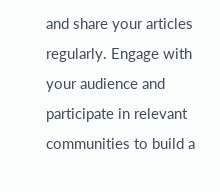and share your articles regularly. Engage with your audience and participate in relevant communities to build a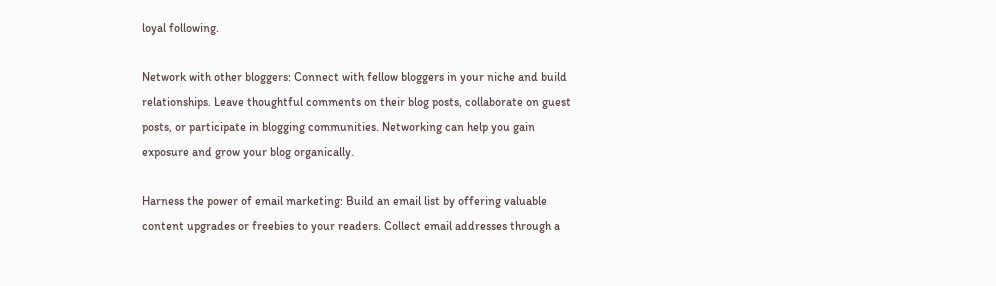loyal following.

Network with other bloggers: Connect with fellow bloggers in your niche and build relationships. Leave thoughtful comments on their blog posts, collaborate on guest posts, or participate in blogging communities. Networking can help you gain exposure and grow your blog organically.

Harness the power of email marketing: Build an email list by offering valuable content upgrades or freebies to your readers. Collect email addresses through a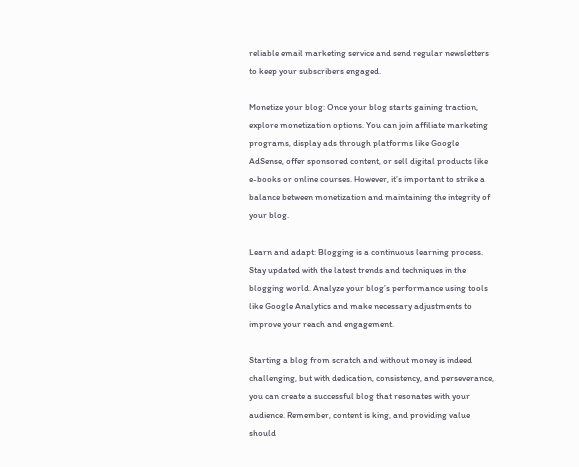reliable email marketing service and send regular newsletters to keep your subscribers engaged.

Monetize your blog: Once your blog starts gaining traction, explore monetization options. You can join affiliate marketing programs, display ads through platforms like Google AdSense, offer sponsored content, or sell digital products like e-books or online courses. However, it’s important to strike a balance between monetization and maintaining the integrity of your blog.

Learn and adapt: Blogging is a continuous learning process. Stay updated with the latest trends and techniques in the blogging world. Analyze your blog’s performance using tools like Google Analytics and make necessary adjustments to improve your reach and engagement.

Starting a blog from scratch and without money is indeed challenging, but with dedication, consistency, and perseverance, you can create a successful blog that resonates with your audience. Remember, content is king, and providing value should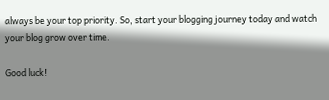always be your top priority. So, start your blogging journey today and watch your blog grow over time.

Good luck!